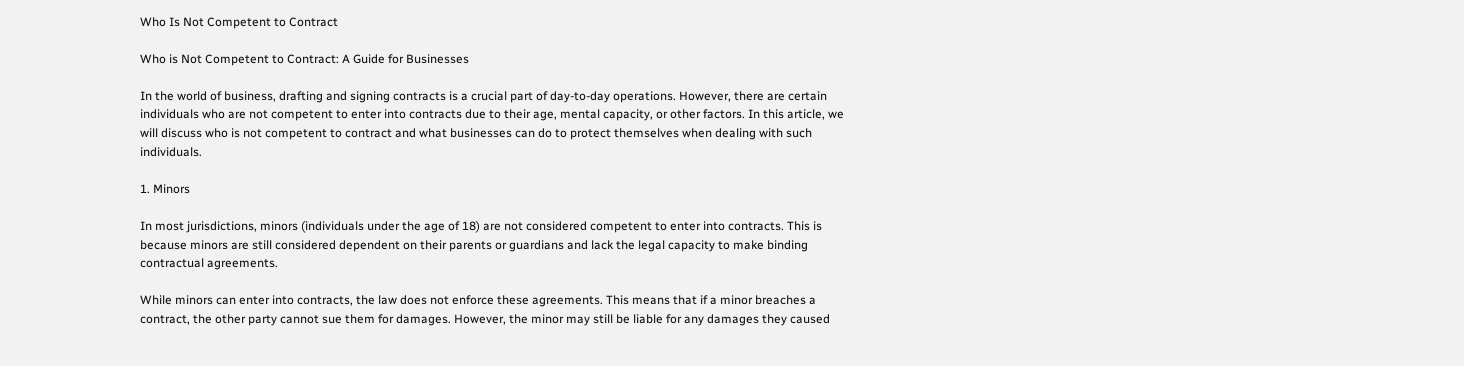Who Is Not Competent to Contract

Who is Not Competent to Contract: A Guide for Businesses

In the world of business, drafting and signing contracts is a crucial part of day-to-day operations. However, there are certain individuals who are not competent to enter into contracts due to their age, mental capacity, or other factors. In this article, we will discuss who is not competent to contract and what businesses can do to protect themselves when dealing with such individuals.

1. Minors

In most jurisdictions, minors (individuals under the age of 18) are not considered competent to enter into contracts. This is because minors are still considered dependent on their parents or guardians and lack the legal capacity to make binding contractual agreements.

While minors can enter into contracts, the law does not enforce these agreements. This means that if a minor breaches a contract, the other party cannot sue them for damages. However, the minor may still be liable for any damages they caused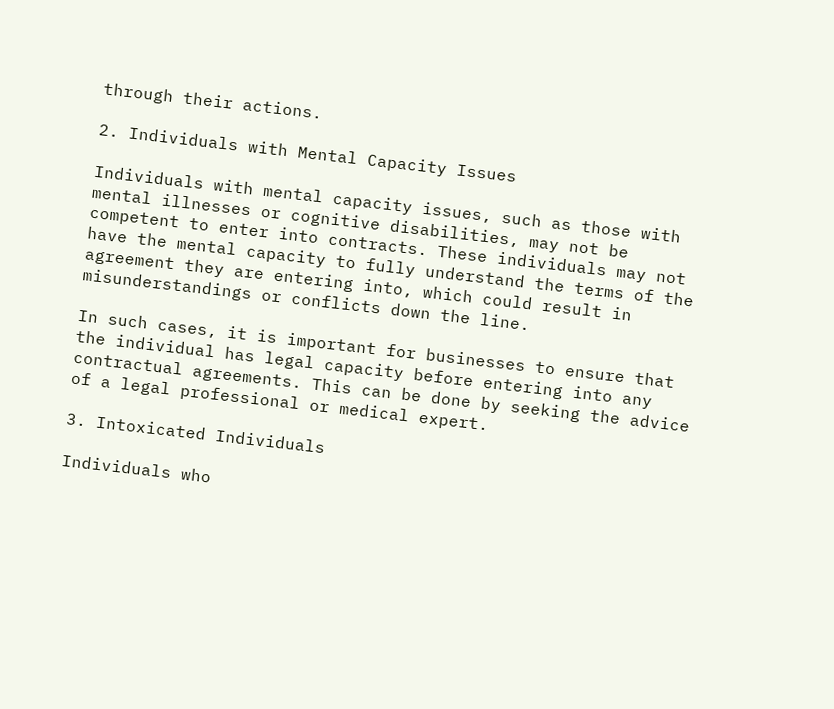through their actions.

2. Individuals with Mental Capacity Issues

Individuals with mental capacity issues, such as those with mental illnesses or cognitive disabilities, may not be competent to enter into contracts. These individuals may not have the mental capacity to fully understand the terms of the agreement they are entering into, which could result in misunderstandings or conflicts down the line.

In such cases, it is important for businesses to ensure that the individual has legal capacity before entering into any contractual agreements. This can be done by seeking the advice of a legal professional or medical expert.

3. Intoxicated Individuals

Individuals who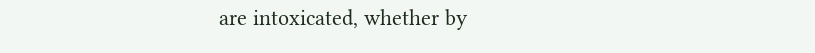are intoxicated, whether by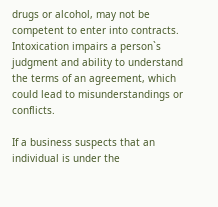drugs or alcohol, may not be competent to enter into contracts. Intoxication impairs a person`s judgment and ability to understand the terms of an agreement, which could lead to misunderstandings or conflicts.

If a business suspects that an individual is under the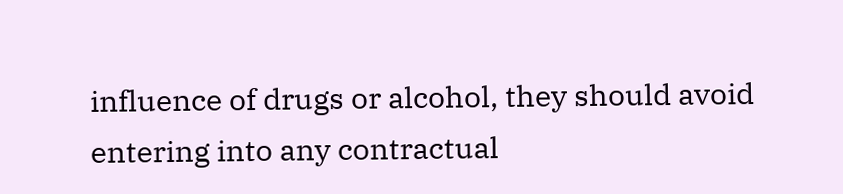influence of drugs or alcohol, they should avoid entering into any contractual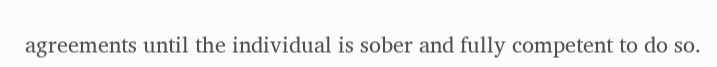agreements until the individual is sober and fully competent to do so.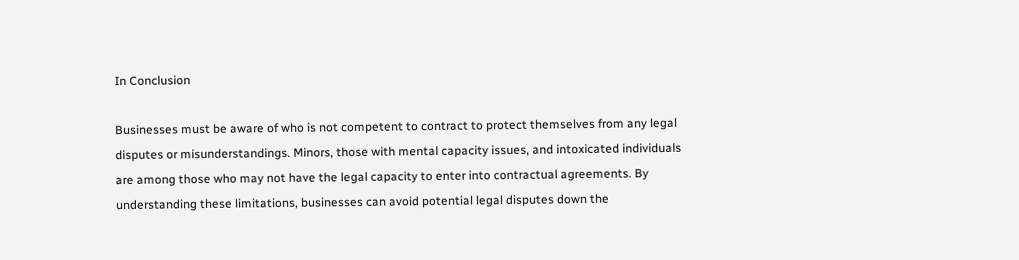In Conclusion

Businesses must be aware of who is not competent to contract to protect themselves from any legal disputes or misunderstandings. Minors, those with mental capacity issues, and intoxicated individuals are among those who may not have the legal capacity to enter into contractual agreements. By understanding these limitations, businesses can avoid potential legal disputes down the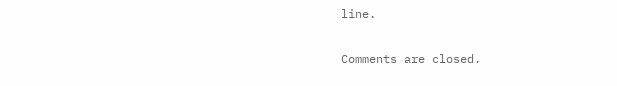line.

Comments are closed.